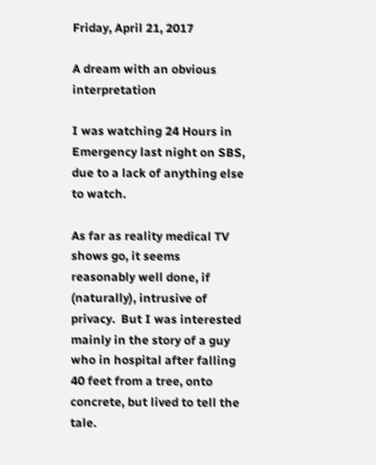Friday, April 21, 2017

A dream with an obvious interpretation

I was watching 24 Hours in Emergency last night on SBS, due to a lack of anything else to watch.

As far as reality medical TV shows go, it seems reasonably well done, if (naturally), intrusive of privacy.  But I was interested mainly in the story of a guy who in hospital after falling 40 feet from a tree, onto concrete, but lived to tell the tale.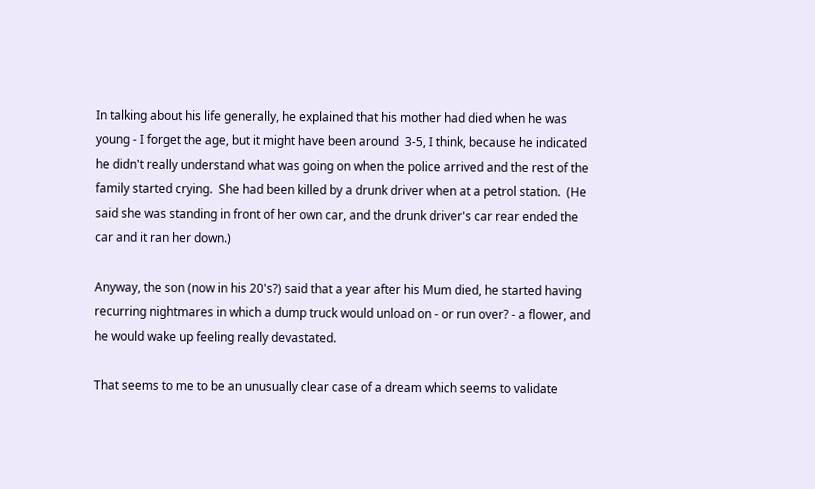In talking about his life generally, he explained that his mother had died when he was young - I forget the age, but it might have been around  3-5, I think, because he indicated he didn't really understand what was going on when the police arrived and the rest of the family started crying.  She had been killed by a drunk driver when at a petrol station.  (He said she was standing in front of her own car, and the drunk driver's car rear ended the car and it ran her down.)

Anyway, the son (now in his 20's?) said that a year after his Mum died, he started having recurring nightmares in which a dump truck would unload on - or run over? - a flower, and he would wake up feeling really devastated.

That seems to me to be an unusually clear case of a dream which seems to validate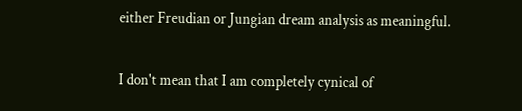either Freudian or Jungian dream analysis as meaningful.

I don't mean that I am completely cynical of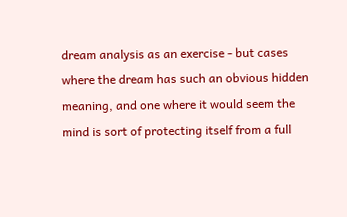dream analysis as an exercise - but cases where the dream has such an obvious hidden meaning, and one where it would seem the mind is sort of protecting itself from a full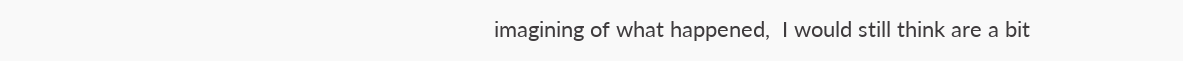imagining of what happened,  I would still think are a bit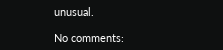unusual.

No comments: